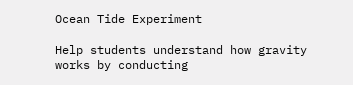Ocean Tide Experiment

Help students understand how gravity works by conducting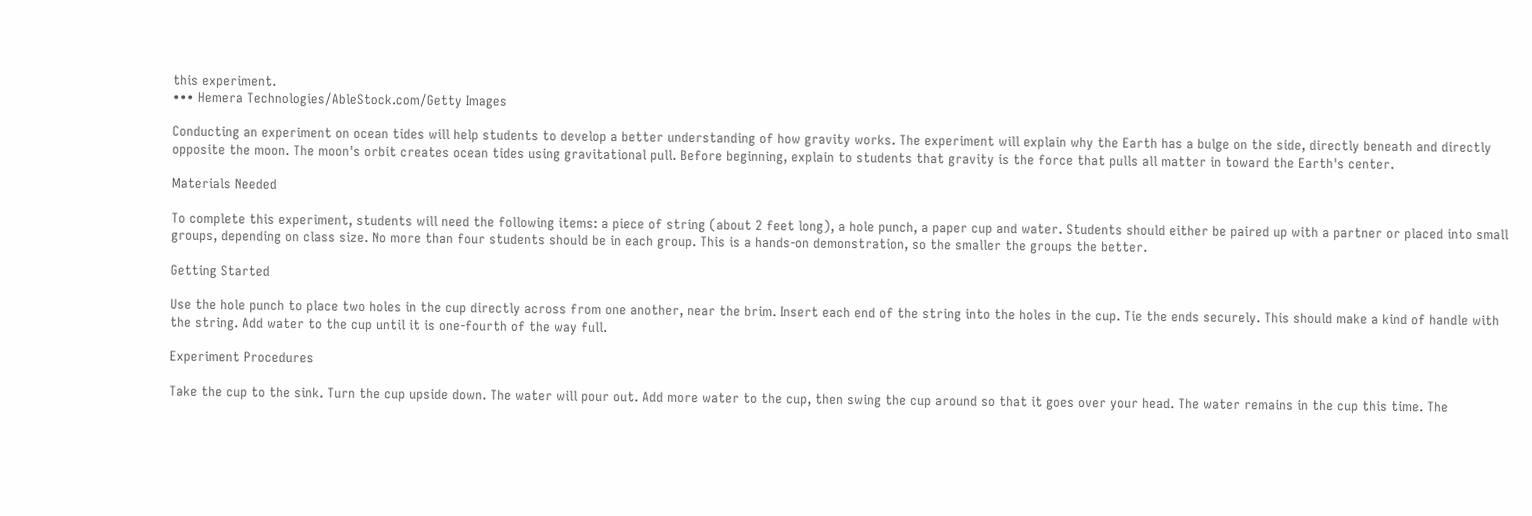this experiment.
••• Hemera Technologies/AbleStock.com/Getty Images

Conducting an experiment on ocean tides will help students to develop a better understanding of how gravity works. The experiment will explain why the Earth has a bulge on the side, directly beneath and directly opposite the moon. The moon's orbit creates ocean tides using gravitational pull. Before beginning, explain to students that gravity is the force that pulls all matter in toward the Earth's center.

Materials Needed

To complete this experiment, students will need the following items: a piece of string (about 2 feet long), a hole punch, a paper cup and water. Students should either be paired up with a partner or placed into small groups, depending on class size. No more than four students should be in each group. This is a hands-on demonstration, so the smaller the groups the better.

Getting Started

Use the hole punch to place two holes in the cup directly across from one another, near the brim. Insert each end of the string into the holes in the cup. Tie the ends securely. This should make a kind of handle with the string. Add water to the cup until it is one-fourth of the way full.

Experiment Procedures

Take the cup to the sink. Turn the cup upside down. The water will pour out. Add more water to the cup, then swing the cup around so that it goes over your head. The water remains in the cup this time. The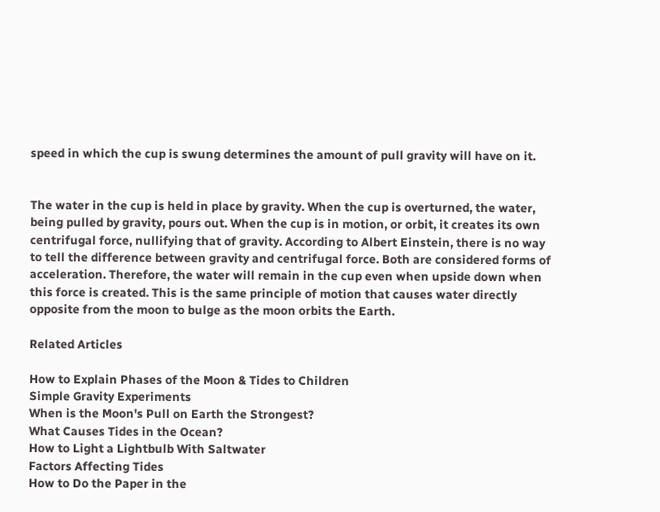speed in which the cup is swung determines the amount of pull gravity will have on it.


The water in the cup is held in place by gravity. When the cup is overturned, the water, being pulled by gravity, pours out. When the cup is in motion, or orbit, it creates its own centrifugal force, nullifying that of gravity. According to Albert Einstein, there is no way to tell the difference between gravity and centrifugal force. Both are considered forms of acceleration. Therefore, the water will remain in the cup even when upside down when this force is created. This is the same principle of motion that causes water directly opposite from the moon to bulge as the moon orbits the Earth.

Related Articles

How to Explain Phases of the Moon & Tides to Children
Simple Gravity Experiments
When is the Moon's Pull on Earth the Strongest?
What Causes Tides in the Ocean?
How to Light a Lightbulb With Saltwater
Factors Affecting Tides
How to Do the Paper in the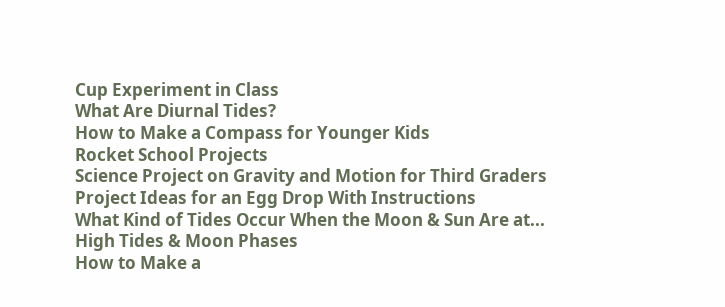Cup Experiment in Class
What Are Diurnal Tides?
How to Make a Compass for Younger Kids
Rocket School Projects
Science Project on Gravity and Motion for Third Graders
Project Ideas for an Egg Drop With Instructions
What Kind of Tides Occur When the Moon & Sun Are at...
High Tides & Moon Phases
How to Make a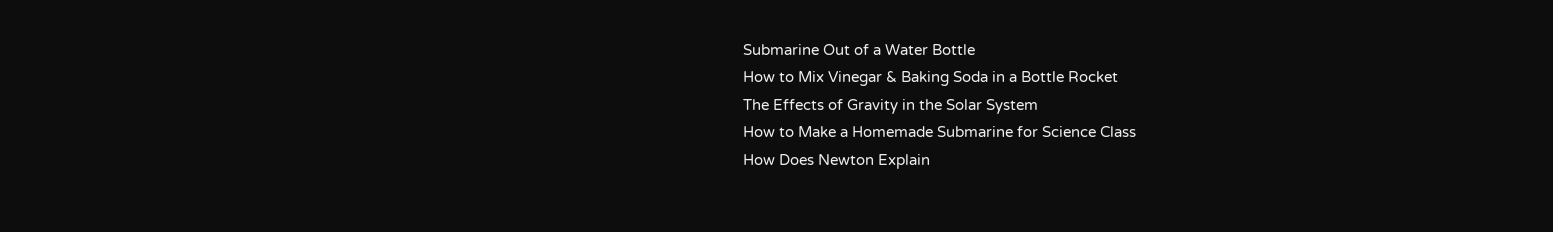Submarine Out of a Water Bottle
How to Mix Vinegar & Baking Soda in a Bottle Rocket
The Effects of Gravity in the Solar System
How to Make a Homemade Submarine for Science Class
How Does Newton Explain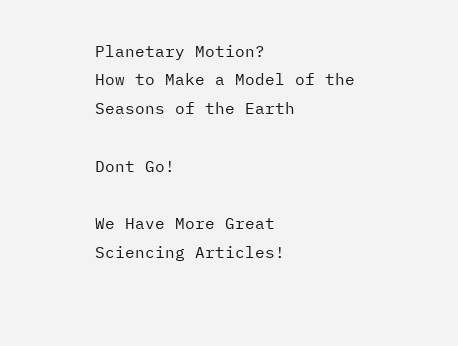Planetary Motion?
How to Make a Model of the Seasons of the Earth

Dont Go!

We Have More Great Sciencing Articles!